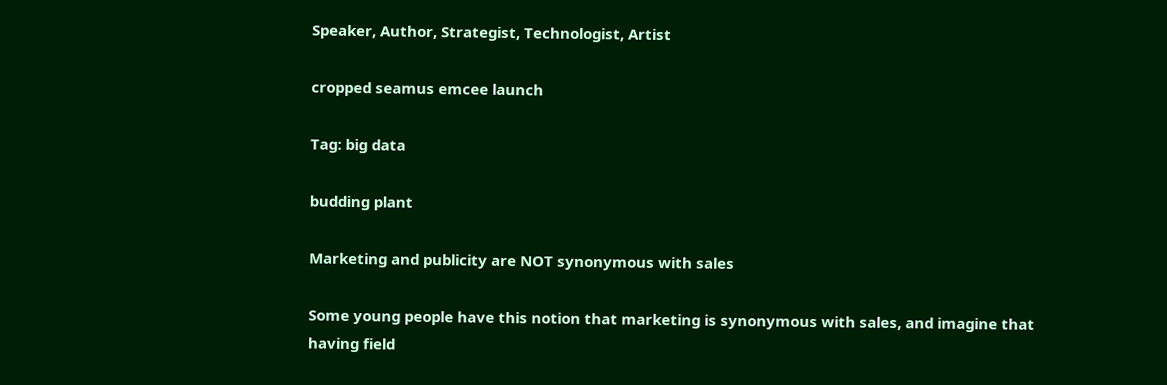Speaker, Author, Strategist, Technologist, Artist

cropped seamus emcee launch

Tag: big data

budding plant

Marketing and publicity are NOT synonymous with sales

Some young people have this notion that marketing is synonymous with sales, and imagine that having field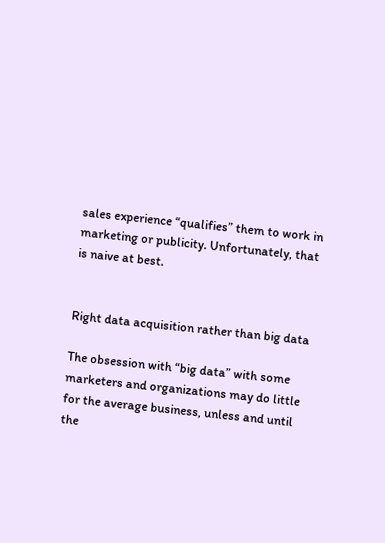sales experience “qualifies” them to work in marketing or publicity. Unfortunately, that is naive at best.


Right data acquisition rather than big data

The obsession with “big data” with some marketers and organizations may do little for the average business, unless and until the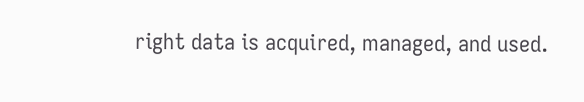right data is acquired, managed, and used.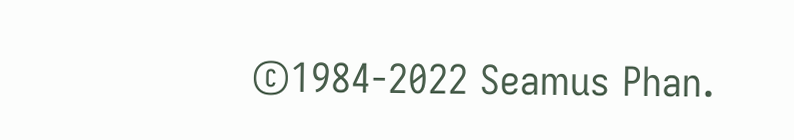©1984-2022 Seamus Phan.